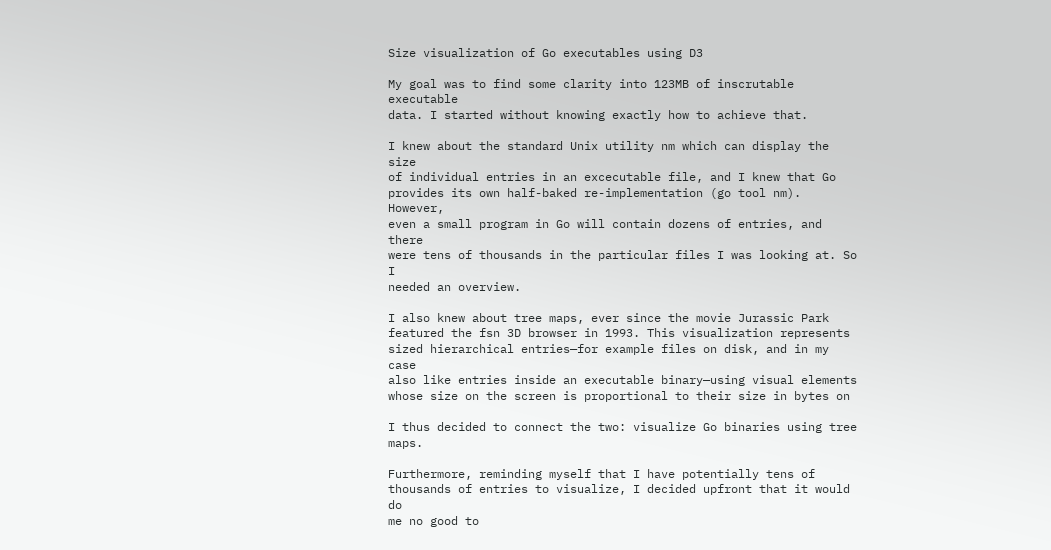Size visualization of Go executables using D3

My goal was to find some clarity into 123MB of inscrutable executable
data. I started without knowing exactly how to achieve that.

I knew about the standard Unix utility nm which can display the size
of individual entries in an excecutable file, and I knew that Go
provides its own half-baked re-implementation (go tool nm). However,
even a small program in Go will contain dozens of entries, and there
were tens of thousands in the particular files I was looking at. So I
needed an overview.

I also knew about tree maps, ever since the movie Jurassic Park
featured the fsn 3D browser in 1993. This visualization represents
sized hierarchical entries—for example files on disk, and in my case
also like entries inside an executable binary—using visual elements
whose size on the screen is proportional to their size in bytes on

I thus decided to connect the two: visualize Go binaries using tree maps.

Furthermore, reminding myself that I have potentially tens of
thousands of entries to visualize, I decided upfront that it would do
me no good to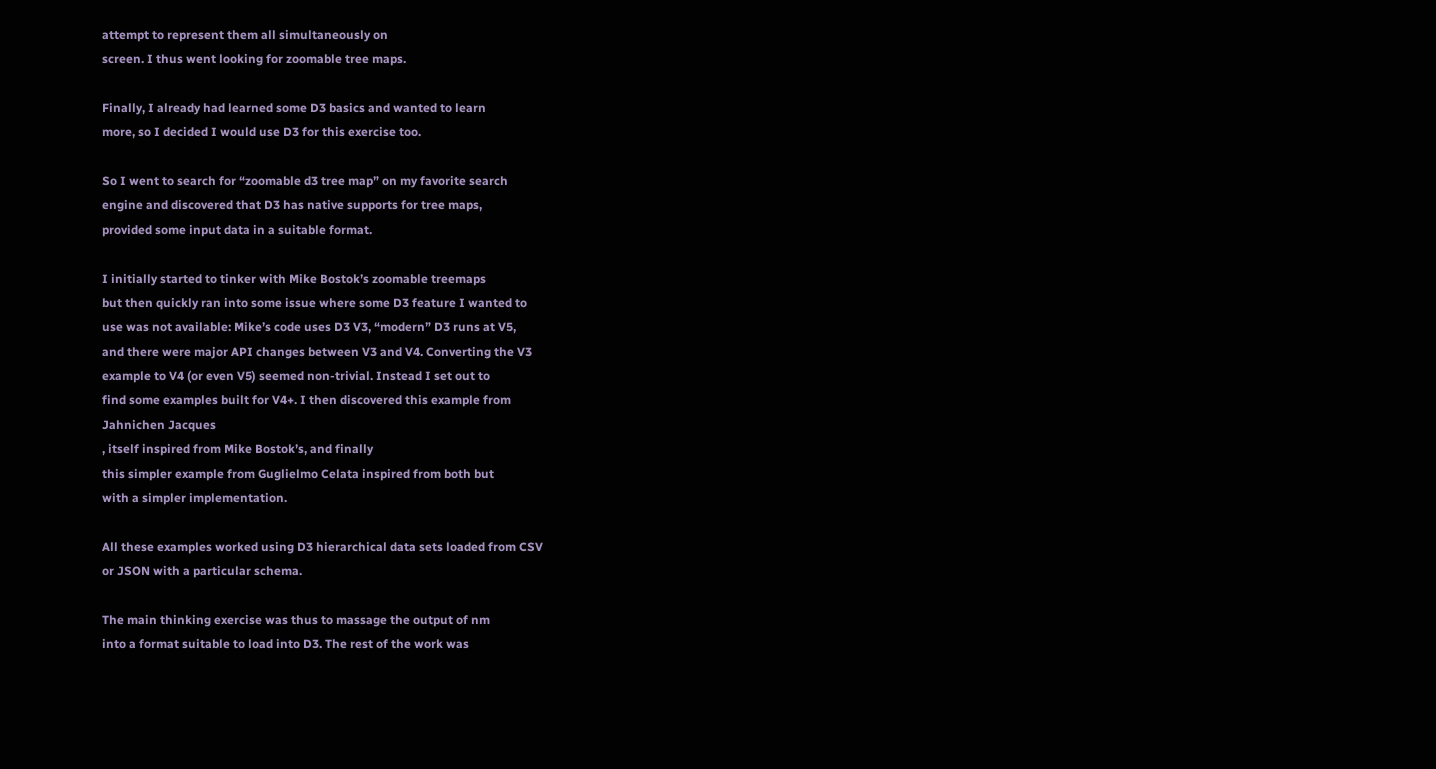attempt to represent them all simultaneously on
screen. I thus went looking for zoomable tree maps.

Finally, I already had learned some D3 basics and wanted to learn
more, so I decided I would use D3 for this exercise too.

So I went to search for “zoomable d3 tree map” on my favorite search
engine and discovered that D3 has native supports for tree maps,
provided some input data in a suitable format.

I initially started to tinker with Mike Bostok’s zoomable treemaps
but then quickly ran into some issue where some D3 feature I wanted to
use was not available: Mike’s code uses D3 V3, “modern” D3 runs at V5,
and there were major API changes between V3 and V4. Converting the V3
example to V4 (or even V5) seemed non-trivial. Instead I set out to
find some examples built for V4+. I then discovered this example from
Jahnichen Jacques
, itself inspired from Mike Bostok’s, and finally
this simpler example from Guglielmo Celata inspired from both but
with a simpler implementation.

All these examples worked using D3 hierarchical data sets loaded from CSV
or JSON with a particular schema.

The main thinking exercise was thus to massage the output of nm
into a format suitable to load into D3. The rest of the work was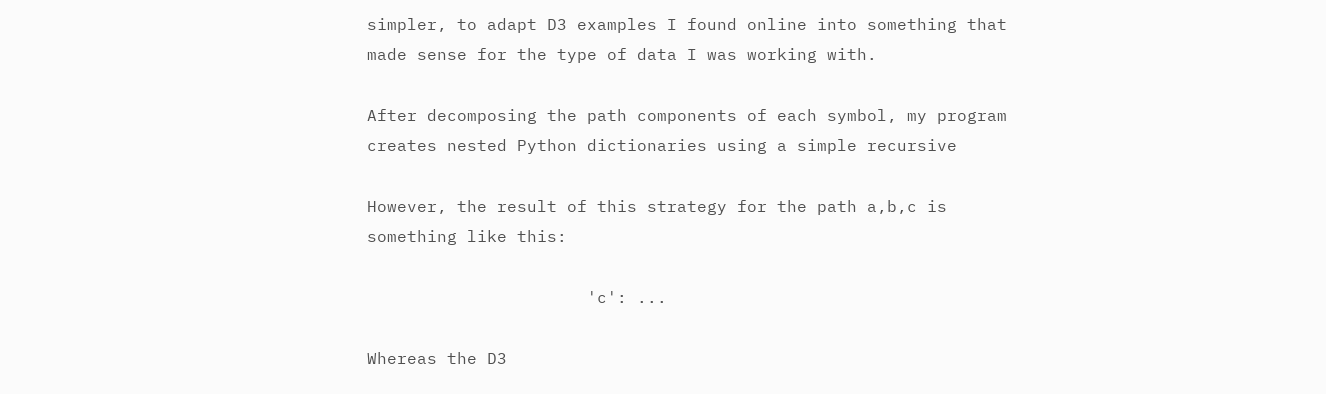simpler, to adapt D3 examples I found online into something that
made sense for the type of data I was working with.

After decomposing the path components of each symbol, my program
creates nested Python dictionaries using a simple recursive

However, the result of this strategy for the path a,b,c is
something like this:

                      'c': ...

Whereas the D3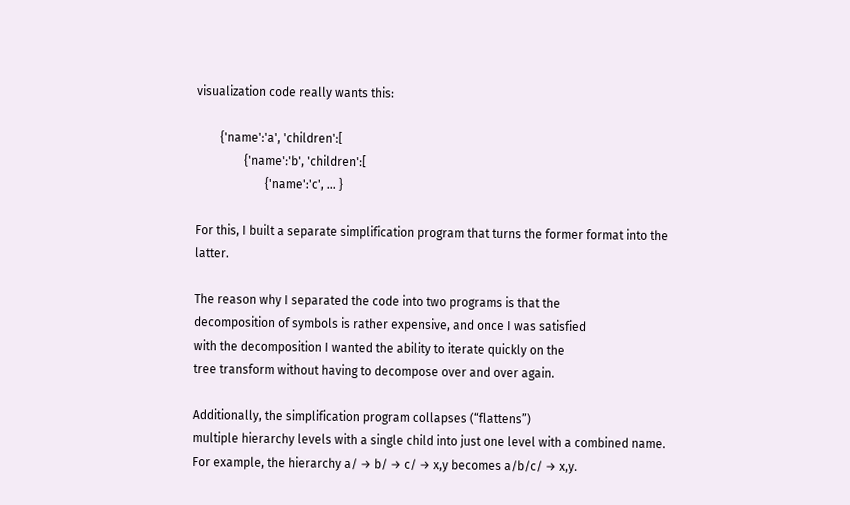visualization code really wants this:

        {'name':'a', 'children':[
                {'name':'b', 'children':[
                       {'name':'c', ... }

For this, I built a separate simplification program that turns the former format into the latter.

The reason why I separated the code into two programs is that the
decomposition of symbols is rather expensive, and once I was satisfied
with the decomposition I wanted the ability to iterate quickly on the
tree transform without having to decompose over and over again.

Additionally, the simplification program collapses (“flattens”)
multiple hierarchy levels with a single child into just one level with a combined name.
For example, the hierarchy a/ → b/ → c/ → x,y becomes a/b/c/ → x,y.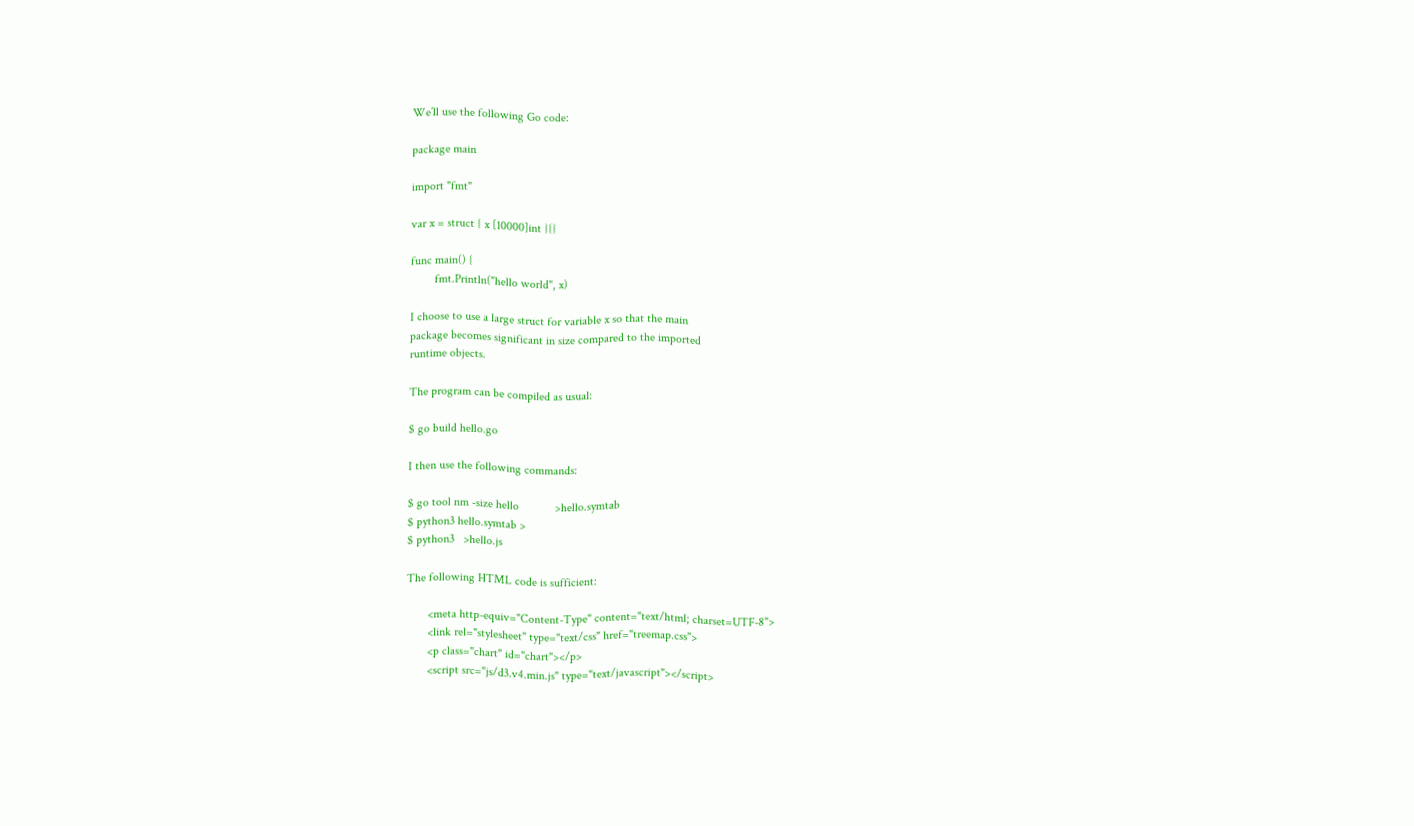We’ll use the following Go code:

package main

import "fmt"

var x = struct { x [10000]int }{}

func main() {
        fmt.Println("hello world", x)

I choose to use a large struct for variable x so that the main
package becomes significant in size compared to the imported
runtime objects.

The program can be compiled as usual:

$ go build hello.go

I then use the following commands:

$ go tool nm -size hello            >hello.symtab
$ python3 hello.symtab >
$ python3   >hello.js

The following HTML code is sufficient:

       <meta http-equiv="Content-Type" content="text/html; charset=UTF-8">
       <link rel="stylesheet" type="text/css" href="treemap.css">
       <p class="chart" id="chart"></p>
       <script src="js/d3.v4.min.js" type="text/javascript"></script>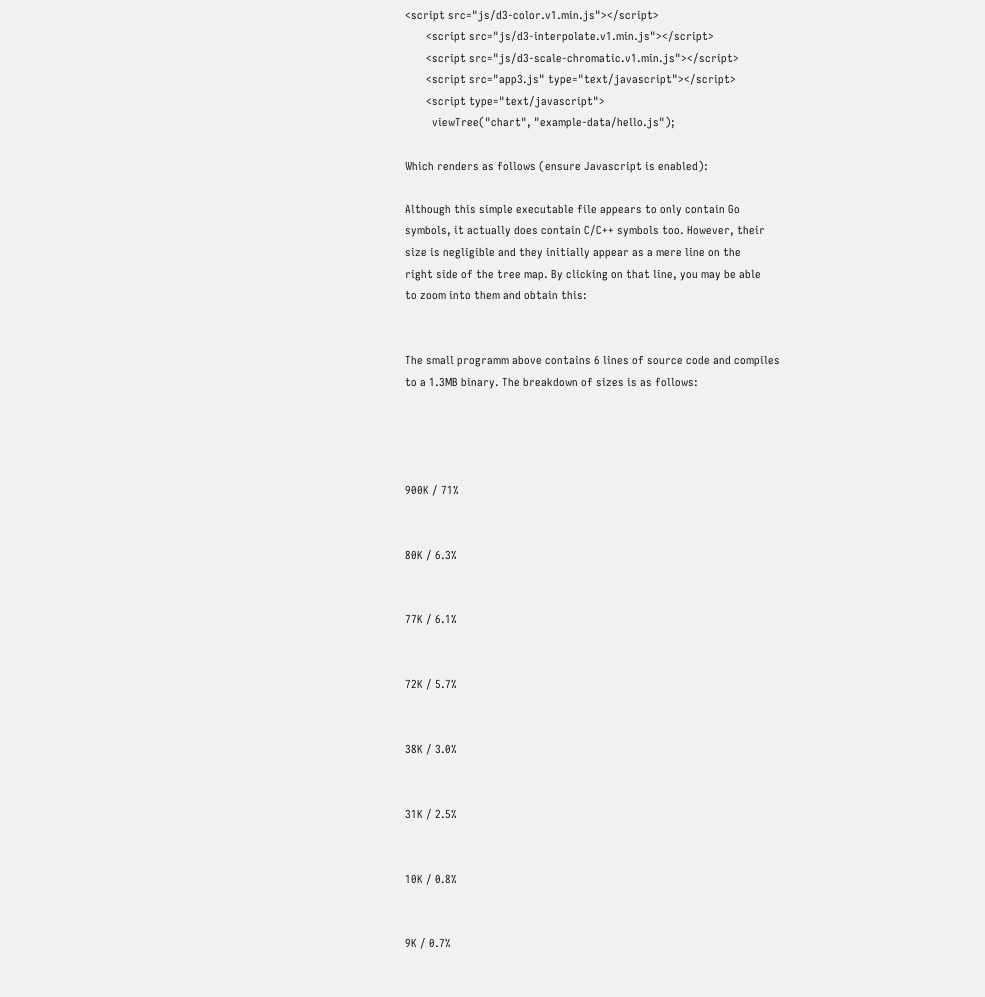<script src="js/d3-color.v1.min.js"></script>
       <script src="js/d3-interpolate.v1.min.js"></script>
       <script src="js/d3-scale-chromatic.v1.min.js"></script>
       <script src="app3.js" type="text/javascript"></script>
       <script type="text/javascript">
         viewTree("chart", "example-data/hello.js");

Which renders as follows (ensure Javascript is enabled):

Although this simple executable file appears to only contain Go
symbols, it actually does contain C/C++ symbols too. However, their
size is negligible and they initially appear as a mere line on the
right side of the tree map. By clicking on that line, you may be able
to zoom into them and obtain this:


The small programm above contains 6 lines of source code and compiles
to a 1.3MB binary. The breakdown of sizes is as follows:




900K / 71%


80K / 6.3%


77K / 6.1%


72K / 5.7%


38K / 3.0%


31K / 2.5%


10K / 0.8%


9K / 0.7%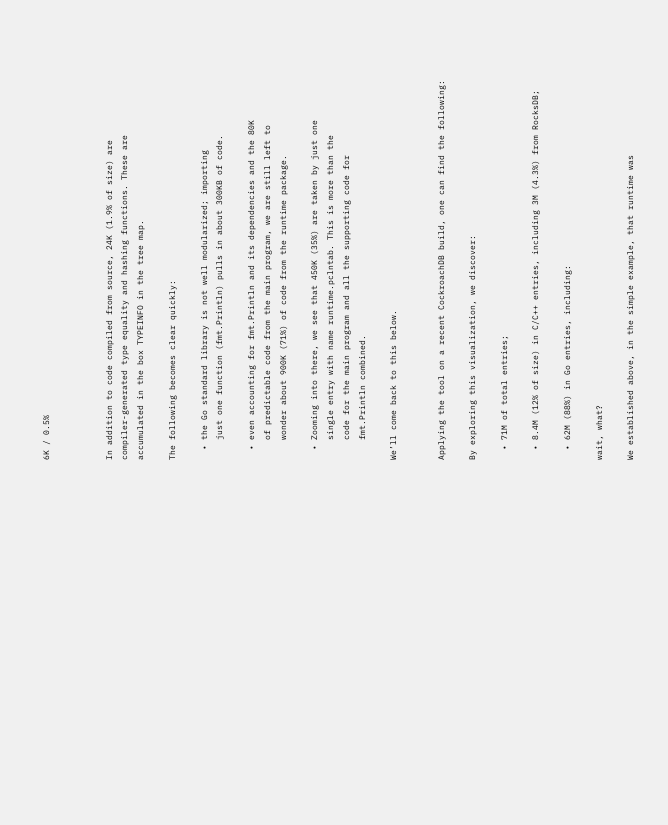6K / 0.5%



In addition to code compiled from source, 24K (1.9% of size) are
compiler-generated type equality and hashing functions. These are
accumulated in the box TYPEINFO in the tree map.

The following becomes clear quickly:

  • the Go standard library is not well modularized; importing
    just one function (fmt.Println) pulls in about 300KB of code.

  • even accounting for fmt.Println and its dependencies and the 80K
    of predictable code from the main program, we are still left to
    wonder about 900K (71%) of code from the runtime package.

  • Zooming into there, we see that 450K (35%) are taken by just one
    single entry with name runtime.pclntab. This is more than the
    code for the main program and all the supporting code for
    fmt.Println combined.

We’ll come back to this below.


Applying the tool on a recent CockroachDB build, one can find the following:

By exploring this visualization, we discover:

  • 71M of total entries;

  • 8.4M (12% of size) in C/C++ entries, including 3M (4.3%) from RocksDB;

  • 62M (88%) in Go entries, including:

wait, what?

We established above, in the simple example, that runtime was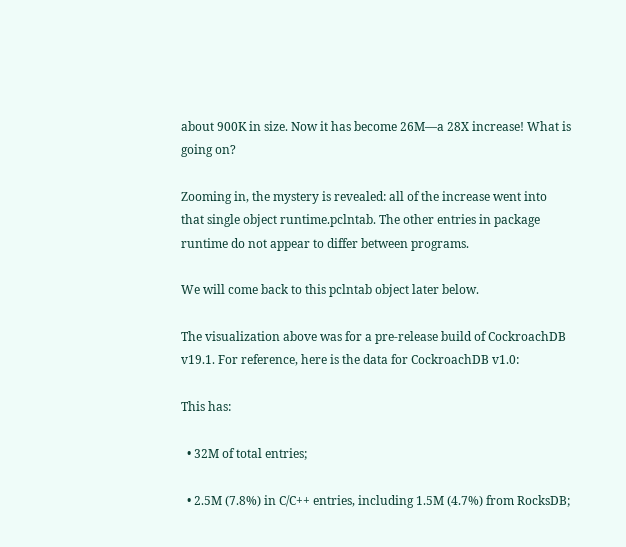about 900K in size. Now it has become 26M—a 28X increase! What is
going on?

Zooming in, the mystery is revealed: all of the increase went into
that single object runtime.pclntab. The other entries in package
runtime do not appear to differ between programs.

We will come back to this pclntab object later below.

The visualization above was for a pre-release build of CockroachDB
v19.1. For reference, here is the data for CockroachDB v1.0:

This has:

  • 32M of total entries;

  • 2.5M (7.8%) in C/C++ entries, including 1.5M (4.7%) from RocksDB;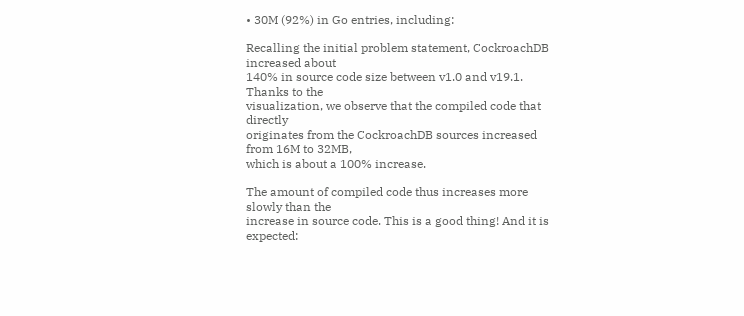• 30M (92%) in Go entries, including:

Recalling the initial problem statement, CockroachDB increased about
140% in source code size between v1.0 and v19.1. Thanks to the
visualization, we observe that the compiled code that directly
originates from the CockroachDB sources increased from 16M to 32MB,
which is about a 100% increase.

The amount of compiled code thus increases more slowly than the
increase in source code. This is a good thing! And it is expected: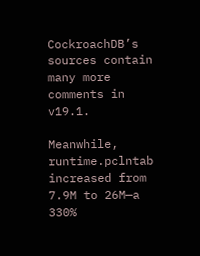CockroachDB’s sources contain many more comments in v19.1.

Meanwhile, runtime.pclntab increased from 7.9M to 26M—a 330%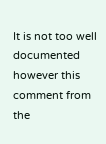It is not too well documented however this comment from the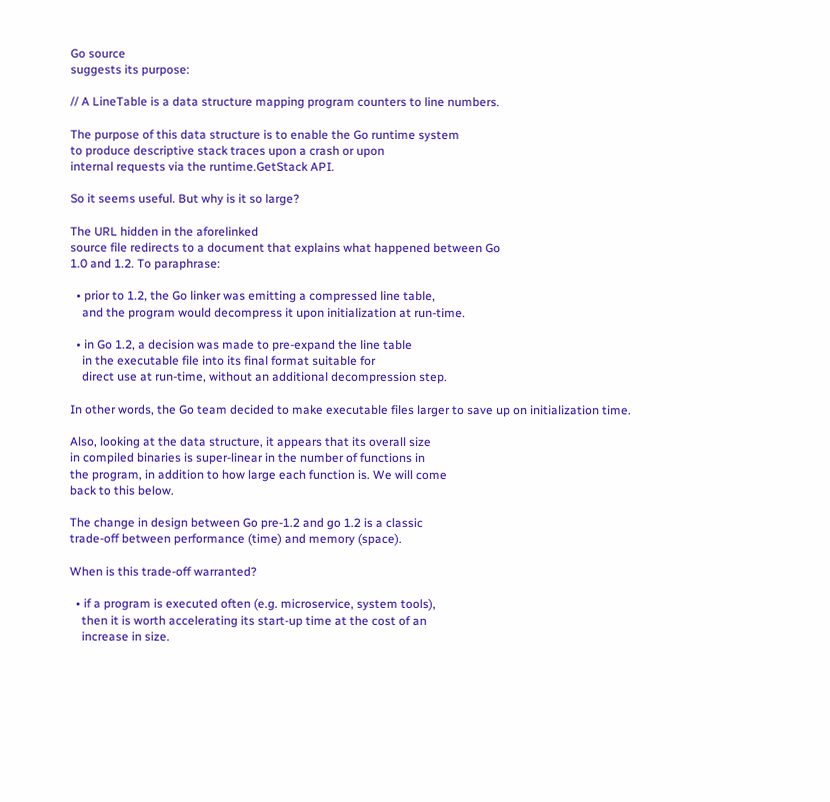Go source
suggests its purpose:

// A LineTable is a data structure mapping program counters to line numbers.

The purpose of this data structure is to enable the Go runtime system
to produce descriptive stack traces upon a crash or upon
internal requests via the runtime.GetStack API.

So it seems useful. But why is it so large?

The URL hidden in the aforelinked
source file redirects to a document that explains what happened between Go
1.0 and 1.2. To paraphrase:

  • prior to 1.2, the Go linker was emitting a compressed line table,
    and the program would decompress it upon initialization at run-time.

  • in Go 1.2, a decision was made to pre-expand the line table
    in the executable file into its final format suitable for
    direct use at run-time, without an additional decompression step.

In other words, the Go team decided to make executable files larger to save up on initialization time.

Also, looking at the data structure, it appears that its overall size
in compiled binaries is super-linear in the number of functions in
the program, in addition to how large each function is. We will come
back to this below.

The change in design between Go pre-1.2 and go 1.2 is a classic
trade-off between performance (time) and memory (space).

When is this trade-off warranted?

  • if a program is executed often (e.g. microservice, system tools),
    then it is worth accelerating its start-up time at the cost of an
    increase in size.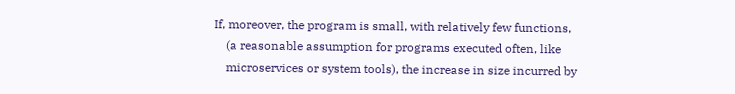If, moreover, the program is small, with relatively few functions,
    (a reasonable assumption for programs executed often, like
    microservices or system tools), the increase in size incurred by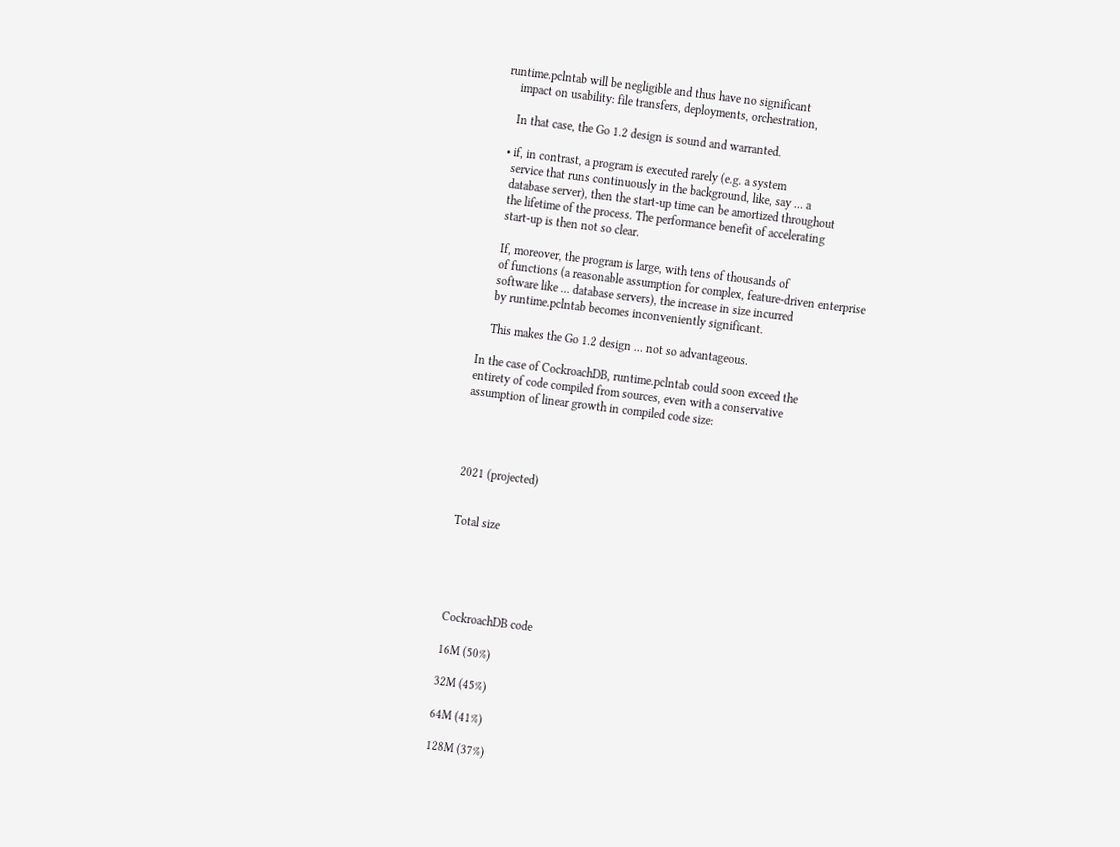runtime.pclntab will be negligible and thus have no significant
    impact on usability: file transfers, deployments, orchestration,

    In that case, the Go 1.2 design is sound and warranted.

  • if, in contrast, a program is executed rarely (e.g. a system
    service that runs continuously in the background, like, say … a
    database server), then the start-up time can be amortized throughout
    the lifetime of the process. The performance benefit of accelerating
    start-up is then not so clear.

    If, moreover, the program is large, with tens of thousands of
    of functions (a reasonable assumption for complex, feature-driven enterprise
    software like … database servers), the increase in size incurred
    by runtime.pclntab becomes inconveniently significant.

    This makes the Go 1.2 design … not so advantageous.

In the case of CockroachDB, runtime.pclntab could soon exceed the
entirety of code compiled from sources, even with a conservative
assumption of linear growth in compiled code size:




2021 (projected)


Total size





CockroachDB code

16M (50%)

32M (45%)

64M (41%)

128M (37%)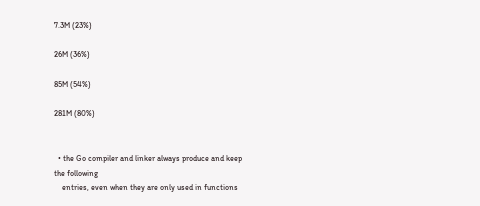7.3M (23%)

26M (36%)

85M (54%)

281M (80%)


  • the Go compiler and linker always produce and keep the following
    entries, even when they are only used in functions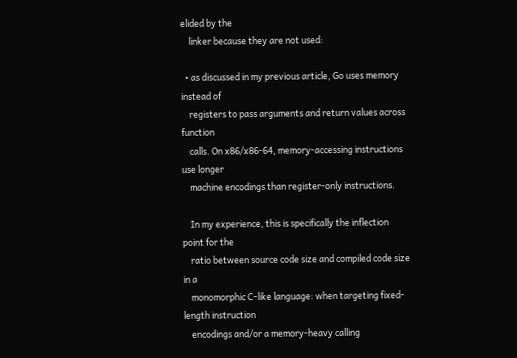elided by the
    linker because they are not used:

  • as discussed in my previous article, Go uses memory instead of
    registers to pass arguments and return values across function
    calls. On x86/x86-64, memory-accessing instructions use longer
    machine encodings than register-only instructions.

    In my experience, this is specifically the inflection point for the
    ratio between source code size and compiled code size in a
    monomorphic C-like language: when targeting fixed-length instruction
    encodings and/or a memory-heavy calling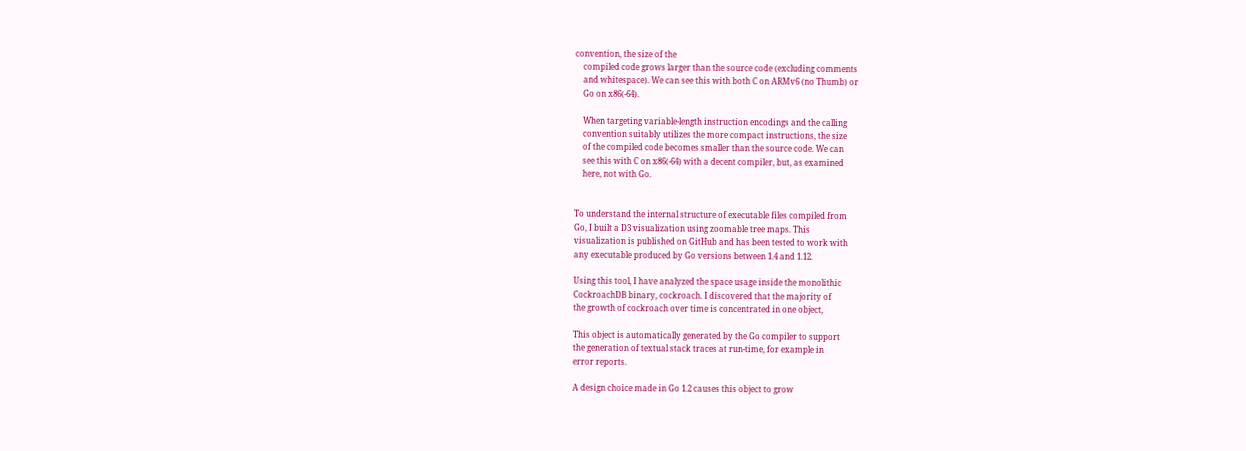convention, the size of the
    compiled code grows larger than the source code (excluding comments
    and whitespace). We can see this with both C on ARMv6 (no Thumb) or
    Go on x86(-64).

    When targeting variable-length instruction encodings and the calling
    convention suitably utilizes the more compact instructions, the size
    of the compiled code becomes smaller than the source code. We can
    see this with C on x86(-64) with a decent compiler, but, as examined
    here, not with Go.


To understand the internal structure of executable files compiled from
Go, I built a D3 visualization using zoomable tree maps. This
visualization is published on GitHub and has been tested to work with
any executable produced by Go versions between 1.4 and 1.12.

Using this tool, I have analyzed the space usage inside the monolithic
CockroachDB binary, cockroach. I discovered that the majority of
the growth of cockroach over time is concentrated in one object,

This object is automatically generated by the Go compiler to support
the generation of textual stack traces at run-time, for example in
error reports.

A design choice made in Go 1.2 causes this object to grow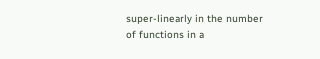super-linearly in the number of functions in a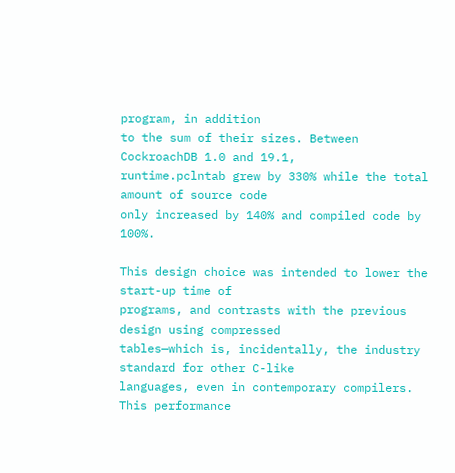program, in addition
to the sum of their sizes. Between CockroachDB 1.0 and 19.1,
runtime.pclntab grew by 330% while the total amount of source code
only increased by 140% and compiled code by 100%.

This design choice was intended to lower the start-up time of
programs, and contrasts with the previous design using compressed
tables—which is, incidentally, the industry standard for other C-like
languages, even in contemporary compilers. This performance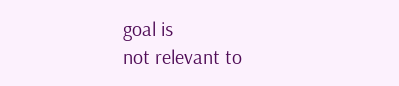goal is
not relevant to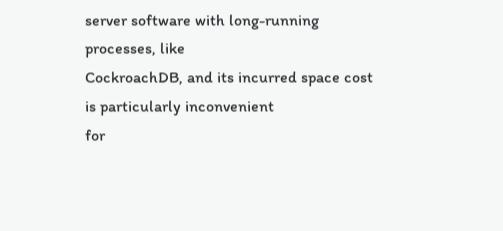server software with long-running processes, like
CockroachDB, and its incurred space cost is particularly inconvenient
for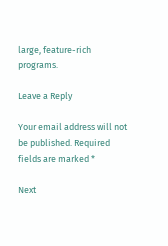large, feature-rich programs.

Leave a Reply

Your email address will not be published. Required fields are marked *

Next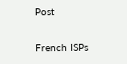Post

French ISPs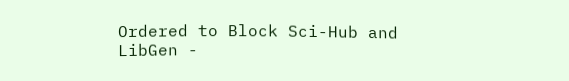Ordered to Block Sci-Hub and LibGen -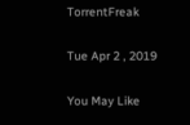TorrentFreak

Tue Apr 2 , 2019

You May Like